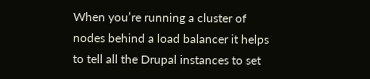When you’re running a cluster of nodes behind a load balancer it helps to tell all the Drupal instances to set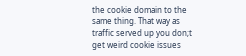the cookie domain to the same thing. That way as traffic served up you don;t get weird cookie issues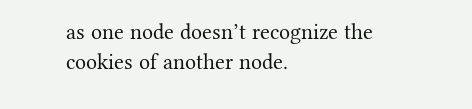as one node doesn’t recognize the cookies of another node.